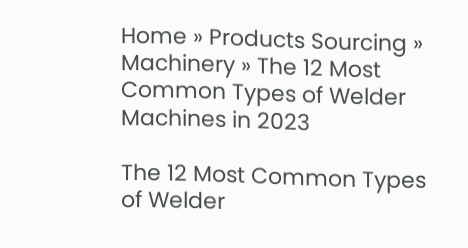Home » Products Sourcing » Machinery » The 12 Most Common Types of Welder Machines in 2023

The 12 Most Common Types of Welder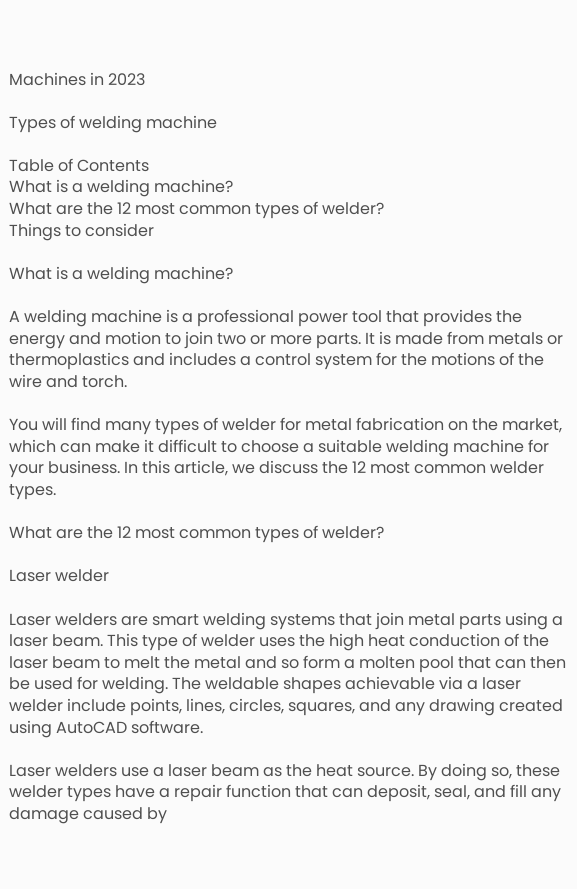Machines in 2023

Types of welding machine

Table of Contents
What is a welding machine?
What are the 12 most common types of welder?
Things to consider

What is a welding machine?

A welding machine is a professional power tool that provides the energy and motion to join two or more parts. It is made from metals or thermoplastics and includes a control system for the motions of the wire and torch.

You will find many types of welder for metal fabrication on the market, which can make it difficult to choose a suitable welding machine for your business. In this article, we discuss the 12 most common welder types.

What are the 12 most common types of welder?

Laser welder

Laser welders are smart welding systems that join metal parts using a laser beam. This type of welder uses the high heat conduction of the laser beam to melt the metal and so form a molten pool that can then be used for welding. The weldable shapes achievable via a laser welder include points, lines, circles, squares, and any drawing created using AutoCAD software.

Laser welders use a laser beam as the heat source. By doing so, these welder types have a repair function that can deposit, seal, and fill any damage caused by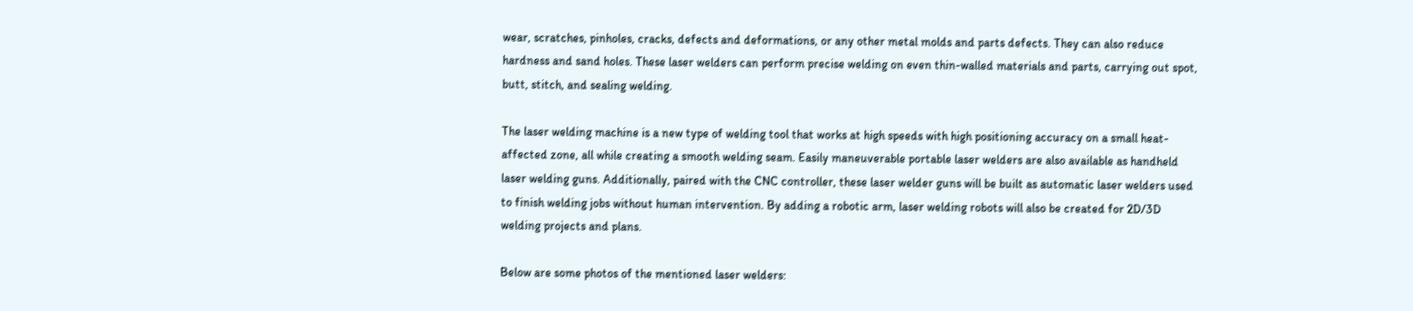wear, scratches, pinholes, cracks, defects and deformations, or any other metal molds and parts defects. They can also reduce hardness and sand holes. These laser welders can perform precise welding on even thin-walled materials and parts, carrying out spot, butt, stitch, and sealing welding.

The laser welding machine is a new type of welding tool that works at high speeds with high positioning accuracy on a small heat-affected zone, all while creating a smooth welding seam. Easily maneuverable portable laser welders are also available as handheld laser welding guns. Additionally, paired with the CNC controller, these laser welder guns will be built as automatic laser welders used to finish welding jobs without human intervention. By adding a robotic arm, laser welding robots will also be created for 2D/3D welding projects and plans.

Below are some photos of the mentioned laser welders: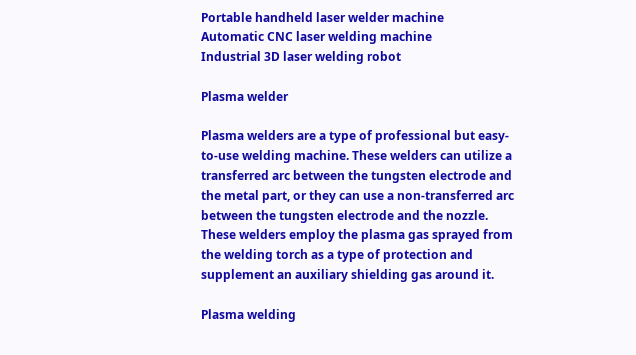Portable handheld laser welder machine
Automatic CNC laser welding machine
Industrial 3D laser welding robot

Plasma welder

Plasma welders are a type of professional but easy-to-use welding machine. These welders can utilize a transferred arc between the tungsten electrode and the metal part, or they can use a non-transferred arc between the tungsten electrode and the nozzle. These welders employ the plasma gas sprayed from the welding torch as a type of protection and supplement an auxiliary shielding gas around it.

Plasma welding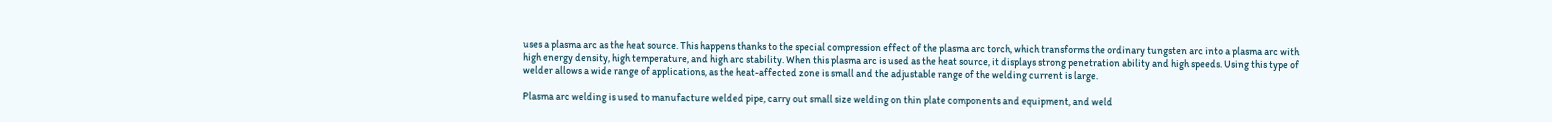uses a plasma arc as the heat source. This happens thanks to the special compression effect of the plasma arc torch, which transforms the ordinary tungsten arc into a plasma arc with high energy density, high temperature, and high arc stability. When this plasma arc is used as the heat source, it displays strong penetration ability and high speeds. Using this type of welder allows a wide range of applications, as the heat-affected zone is small and the adjustable range of the welding current is large.

Plasma arc welding is used to manufacture welded pipe, carry out small size welding on thin plate components and equipment, and weld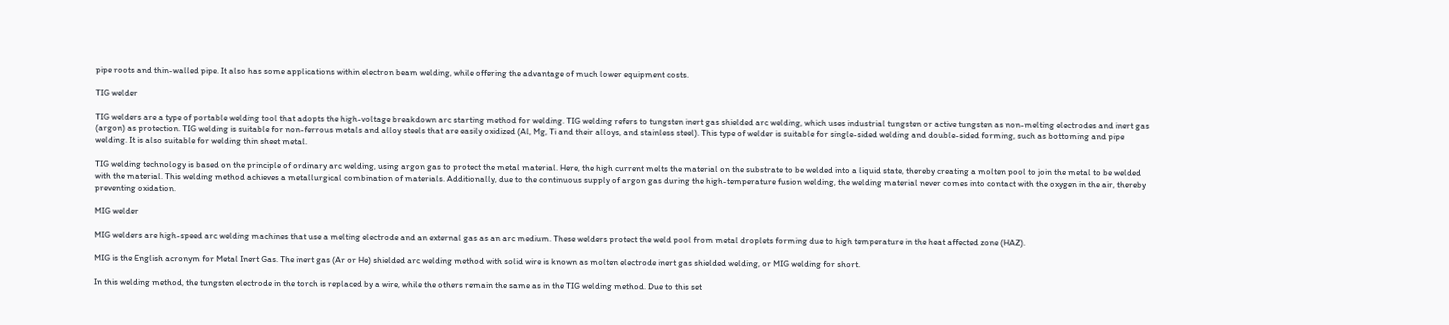pipe roots and thin-walled pipe. It also has some applications within electron beam welding, while offering the advantage of much lower equipment costs.

TIG welder

TIG welders are a type of portable welding tool that adopts the high-voltage breakdown arc starting method for welding. TIG welding refers to tungsten inert gas shielded arc welding, which uses industrial tungsten or active tungsten as non-melting electrodes and inert gas (argon) as protection. TIG welding is suitable for non-ferrous metals and alloy steels that are easily oxidized (Al, Mg, Ti and their alloys, and stainless steel). This type of welder is suitable for single-sided welding and double-sided forming, such as bottoming and pipe welding. It is also suitable for welding thin sheet metal.

TIG welding technology is based on the principle of ordinary arc welding, using argon gas to protect the metal material. Here, the high current melts the material on the substrate to be welded into a liquid state, thereby creating a molten pool to join the metal to be welded with the material. This welding method achieves a metallurgical combination of materials. Additionally, due to the continuous supply of argon gas during the high-temperature fusion welding, the welding material never comes into contact with the oxygen in the air, thereby preventing oxidation.

MIG welder

MIG welders are high-speed arc welding machines that use a melting electrode and an external gas as an arc medium. These welders protect the weld pool from metal droplets forming due to high temperature in the heat affected zone (HAZ).

MIG is the English acronym for Metal Inert Gas. The inert gas (Ar or He) shielded arc welding method with solid wire is known as molten electrode inert gas shielded welding, or MIG welding for short.

In this welding method, the tungsten electrode in the torch is replaced by a wire, while the others remain the same as in the TIG welding method. Due to this set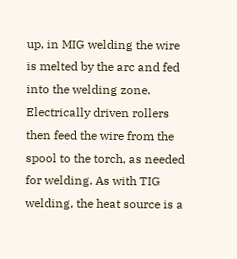up, in MIG welding the wire is melted by the arc and fed into the welding zone. Electrically driven rollers then feed the wire from the spool to the torch, as needed for welding. As with TIG welding, the heat source is a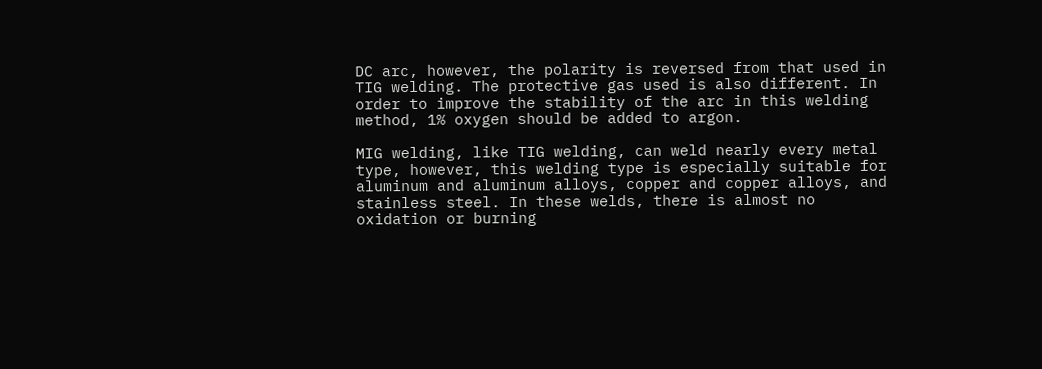DC arc, however, the polarity is reversed from that used in TIG welding. The protective gas used is also different. In order to improve the stability of the arc in this welding method, 1% oxygen should be added to argon.

MIG welding, like TIG welding, can weld nearly every metal type, however, this welding type is especially suitable for aluminum and aluminum alloys, copper and copper alloys, and stainless steel. In these welds, there is almost no oxidation or burning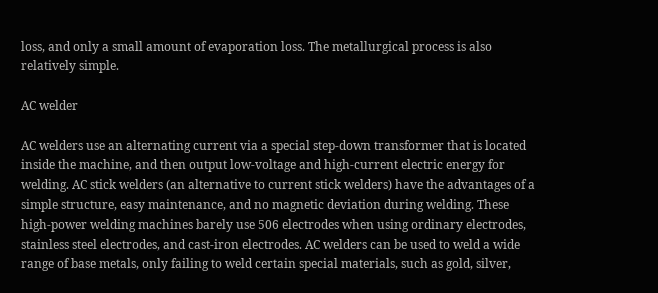loss, and only a small amount of evaporation loss. The metallurgical process is also relatively simple.

AC welder

AC welders use an alternating current via a special step-down transformer that is located inside the machine, and then output low-voltage and high-current electric energy for welding. AC stick welders (an alternative to current stick welders) have the advantages of a simple structure, easy maintenance, and no magnetic deviation during welding. These high-power welding machines barely use 506 electrodes when using ordinary electrodes, stainless steel electrodes, and cast-iron electrodes. AC welders can be used to weld a wide range of base metals, only failing to weld certain special materials, such as gold, silver,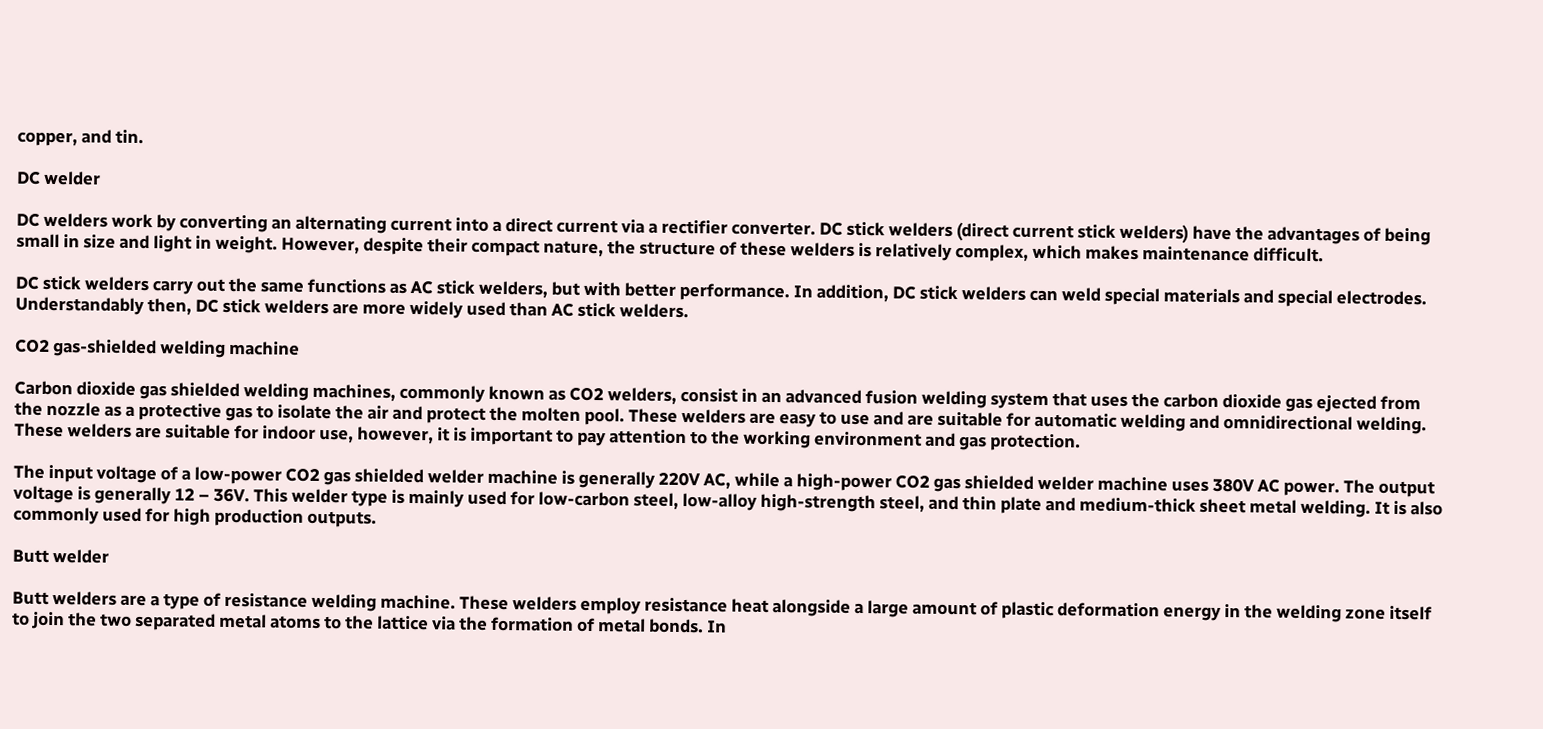copper, and tin.

DC welder

DC welders work by converting an alternating current into a direct current via a rectifier converter. DC stick welders (direct current stick welders) have the advantages of being small in size and light in weight. However, despite their compact nature, the structure of these welders is relatively complex, which makes maintenance difficult.

DC stick welders carry out the same functions as AC stick welders, but with better performance. In addition, DC stick welders can weld special materials and special electrodes. Understandably then, DC stick welders are more widely used than AC stick welders.

CO2 gas-shielded welding machine

Carbon dioxide gas shielded welding machines, commonly known as CO2 welders, consist in an advanced fusion welding system that uses the carbon dioxide gas ejected from the nozzle as a protective gas to isolate the air and protect the molten pool. These welders are easy to use and are suitable for automatic welding and omnidirectional welding. These welders are suitable for indoor use, however, it is important to pay attention to the working environment and gas protection.

The input voltage of a low-power CO2 gas shielded welder machine is generally 220V AC, while a high-power CO2 gas shielded welder machine uses 380V AC power. The output voltage is generally 12 – 36V. This welder type is mainly used for low-carbon steel, low-alloy high-strength steel, and thin plate and medium-thick sheet metal welding. It is also commonly used for high production outputs.

Butt welder

Butt welders are a type of resistance welding machine. These welders employ resistance heat alongside a large amount of plastic deformation energy in the welding zone itself to join the two separated metal atoms to the lattice via the formation of metal bonds. In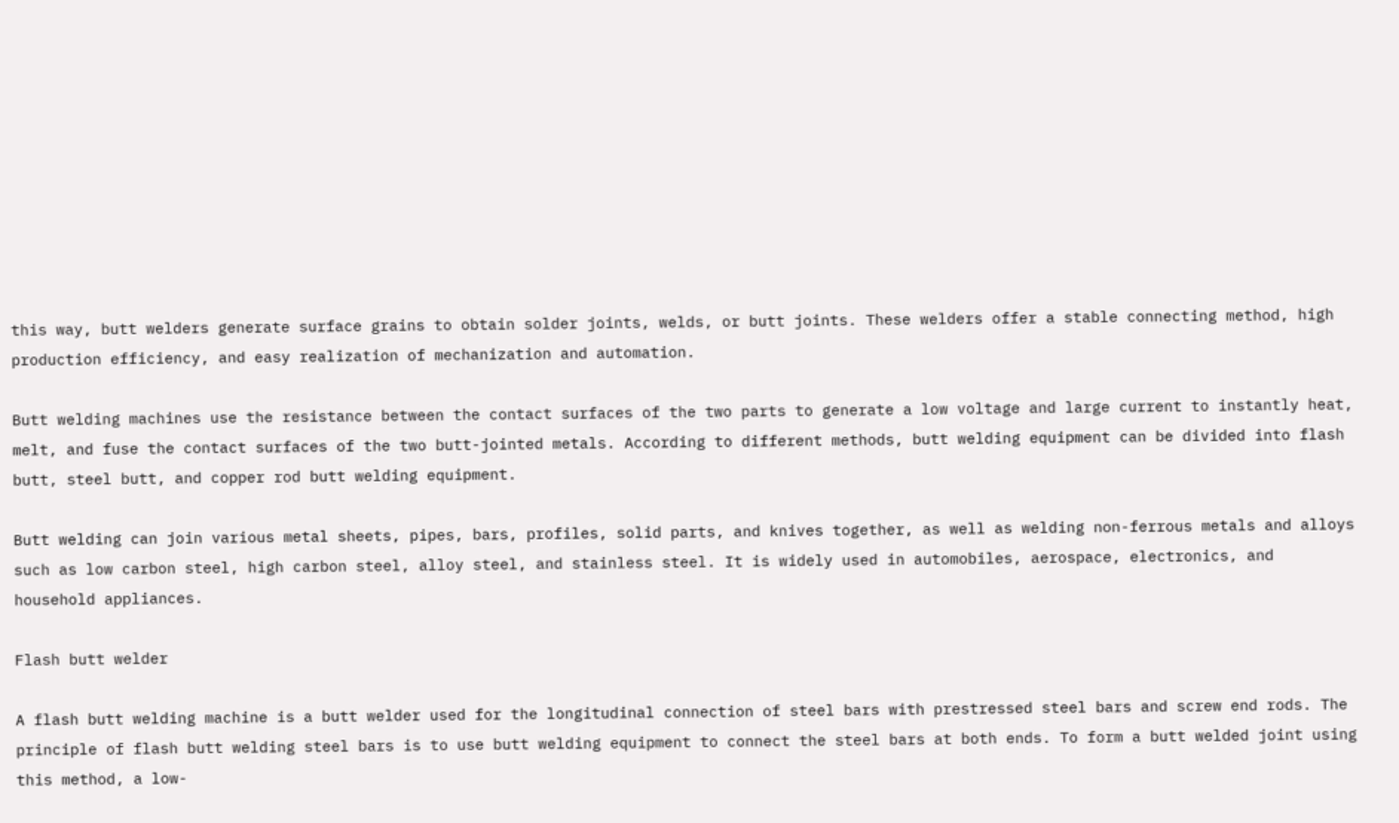this way, butt welders generate surface grains to obtain solder joints, welds, or butt joints. These welders offer a stable connecting method, high production efficiency, and easy realization of mechanization and automation.

Butt welding machines use the resistance between the contact surfaces of the two parts to generate a low voltage and large current to instantly heat, melt, and fuse the contact surfaces of the two butt-jointed metals. According to different methods, butt welding equipment can be divided into flash butt, steel butt, and copper rod butt welding equipment.

Butt welding can join various metal sheets, pipes, bars, profiles, solid parts, and knives together, as well as welding non-ferrous metals and alloys such as low carbon steel, high carbon steel, alloy steel, and stainless steel. It is widely used in automobiles, aerospace, electronics, and household appliances.

Flash butt welder

A flash butt welding machine is a butt welder used for the longitudinal connection of steel bars with prestressed steel bars and screw end rods. The principle of flash butt welding steel bars is to use butt welding equipment to connect the steel bars at both ends. To form a butt welded joint using this method, a low-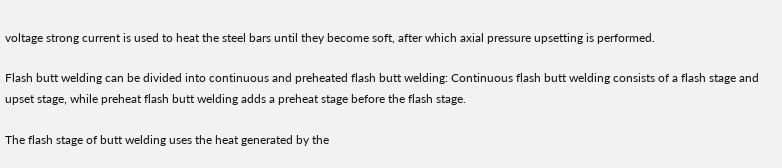voltage strong current is used to heat the steel bars until they become soft, after which axial pressure upsetting is performed.

Flash butt welding can be divided into continuous and preheated flash butt welding: Continuous flash butt welding consists of a flash stage and upset stage, while preheat flash butt welding adds a preheat stage before the flash stage.

The flash stage of butt welding uses the heat generated by the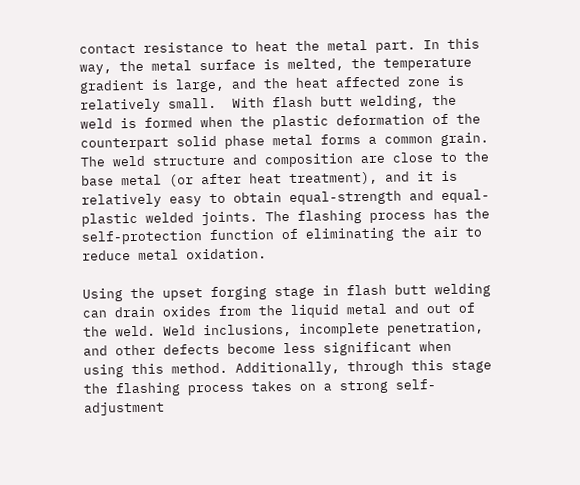contact resistance to heat the metal part. In this way, the metal surface is melted, the temperature gradient is large, and the heat affected zone is relatively small.  With flash butt welding, the weld is formed when the plastic deformation of the counterpart solid phase metal forms a common grain. The weld structure and composition are close to the base metal (or after heat treatment), and it is relatively easy to obtain equal-strength and equal-plastic welded joints. The flashing process has the self-protection function of eliminating the air to reduce metal oxidation.

Using the upset forging stage in flash butt welding can drain oxides from the liquid metal and out of the weld. Weld inclusions, incomplete penetration, and other defects become less significant when using this method. Additionally, through this stage the flashing process takes on a strong self-adjustment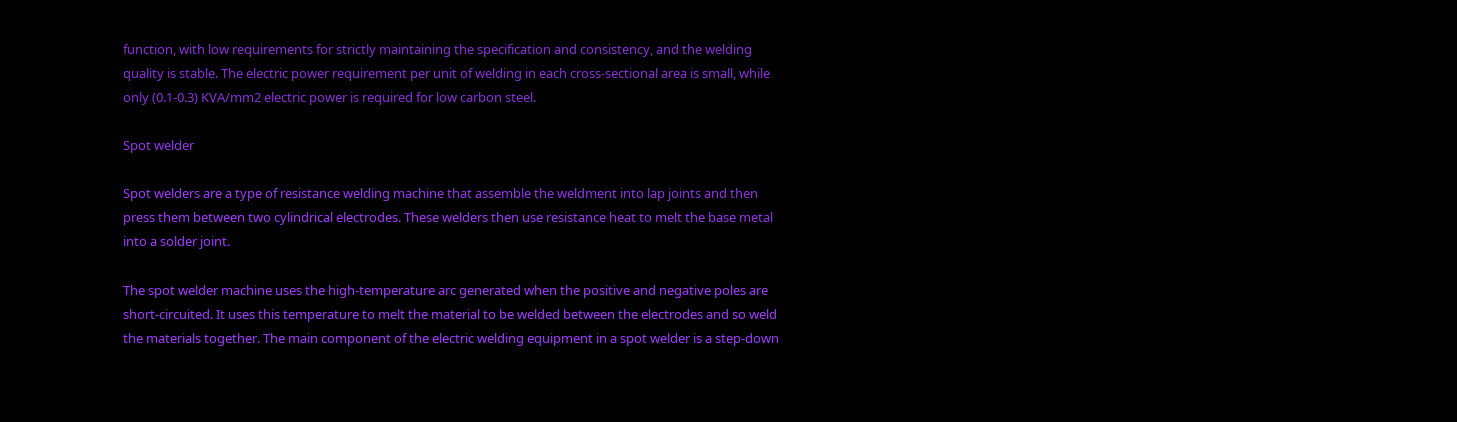function, with low requirements for strictly maintaining the specification and consistency, and the welding quality is stable. The electric power requirement per unit of welding in each cross-sectional area is small, while only (0.1-0.3) KVA/mm2 electric power is required for low carbon steel.

Spot welder

Spot welders are a type of resistance welding machine that assemble the weldment into lap joints and then press them between two cylindrical electrodes. These welders then use resistance heat to melt the base metal into a solder joint.

The spot welder machine uses the high-temperature arc generated when the positive and negative poles are short-circuited. It uses this temperature to melt the material to be welded between the electrodes and so weld the materials together. The main component of the electric welding equipment in a spot welder is a step-down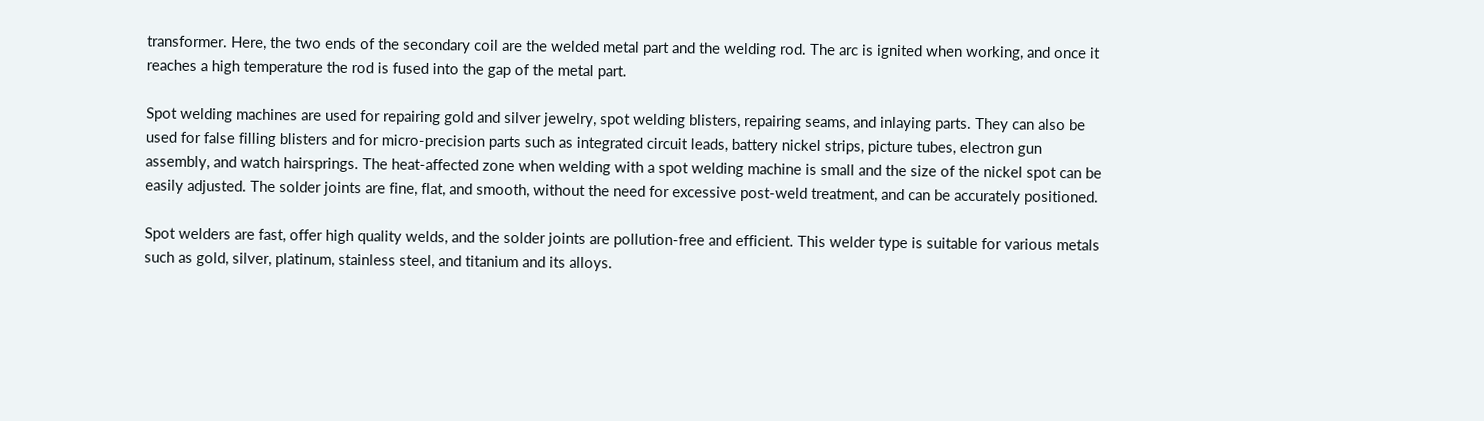transformer. Here, the two ends of the secondary coil are the welded metal part and the welding rod. The arc is ignited when working, and once it reaches a high temperature the rod is fused into the gap of the metal part.

Spot welding machines are used for repairing gold and silver jewelry, spot welding blisters, repairing seams, and inlaying parts. They can also be used for false filling blisters and for micro-precision parts such as integrated circuit leads, battery nickel strips, picture tubes, electron gun assembly, and watch hairsprings. The heat-affected zone when welding with a spot welding machine is small and the size of the nickel spot can be easily adjusted. The solder joints are fine, flat, and smooth, without the need for excessive post-weld treatment, and can be accurately positioned.

Spot welders are fast, offer high quality welds, and the solder joints are pollution-free and efficient. This welder type is suitable for various metals such as gold, silver, platinum, stainless steel, and titanium and its alloys.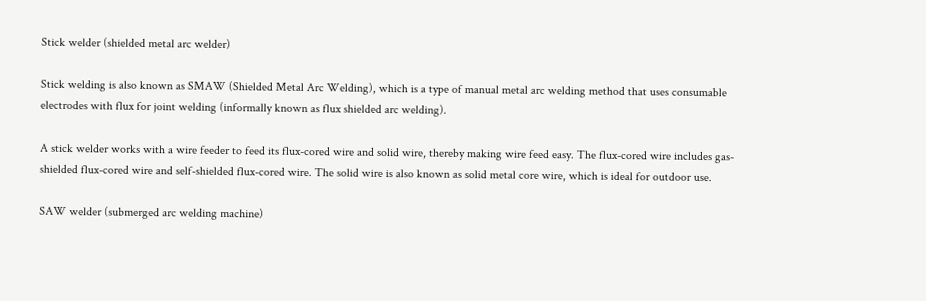Stick welder (shielded metal arc welder)

Stick welding is also known as SMAW (Shielded Metal Arc Welding), which is a type of manual metal arc welding method that uses consumable electrodes with flux for joint welding (informally known as flux shielded arc welding).

A stick welder works with a wire feeder to feed its flux-cored wire and solid wire, thereby making wire feed easy. The flux-cored wire includes gas-shielded flux-cored wire and self-shielded flux-cored wire. The solid wire is also known as solid metal core wire, which is ideal for outdoor use.

SAW welder (submerged arc welding machine)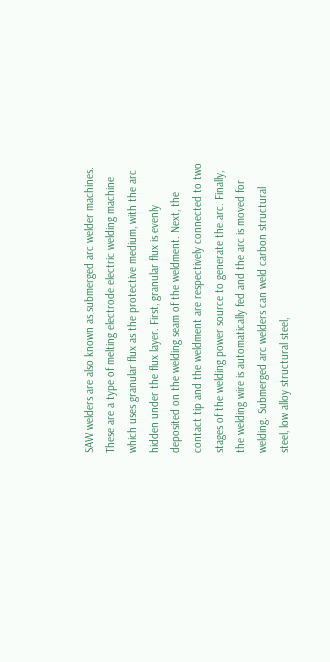SAW welders are also known as submerged arc welder machines. These are a type of melting electrode electric welding machine which uses granular flux as the protective medium, with the arc hidden under the flux layer. First, granular flux is evenly deposited on the welding seam of the weldment. Next, the contact tip and the weldment are respectively connected to two stages of the welding power source to generate the arc. Finally, the welding wire is automatically fed and the arc is moved for welding. Submerged arc welders can weld carbon structural steel, low alloy structural steel,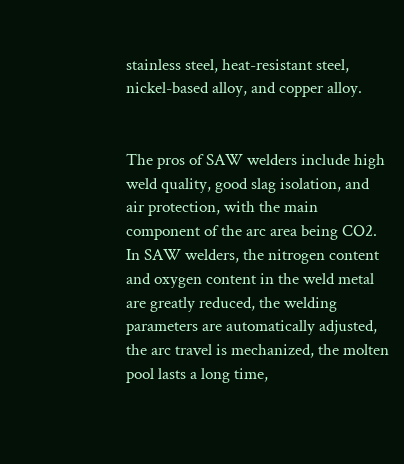stainless steel, heat-resistant steel, nickel-based alloy, and copper alloy.


The pros of SAW welders include high weld quality, good slag isolation, and air protection, with the main component of the arc area being CO2. In SAW welders, the nitrogen content and oxygen content in the weld metal are greatly reduced, the welding parameters are automatically adjusted, the arc travel is mechanized, the molten pool lasts a long time,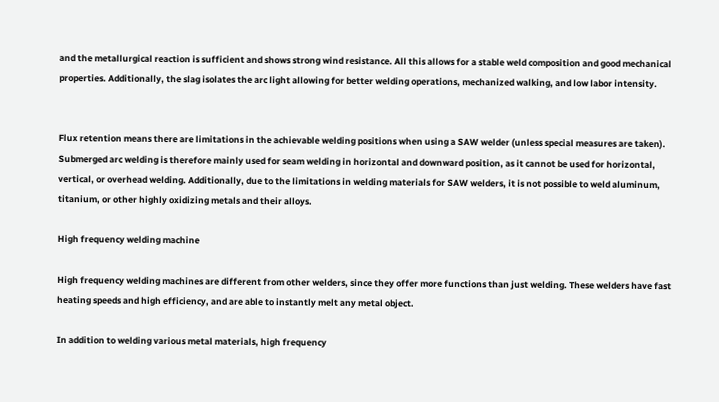and the metallurgical reaction is sufficient and shows strong wind resistance. All this allows for a stable weld composition and good mechanical properties. Additionally, the slag isolates the arc light allowing for better welding operations, mechanized walking, and low labor intensity.


Flux retention means there are limitations in the achievable welding positions when using a SAW welder (unless special measures are taken). Submerged arc welding is therefore mainly used for seam welding in horizontal and downward position, as it cannot be used for horizontal, vertical, or overhead welding. Additionally, due to the limitations in welding materials for SAW welders, it is not possible to weld aluminum, titanium, or other highly oxidizing metals and their alloys.

High frequency welding machine

High frequency welding machines are different from other welders, since they offer more functions than just welding. These welders have fast heating speeds and high efficiency, and are able to instantly melt any metal object.

In addition to welding various metal materials, high frequency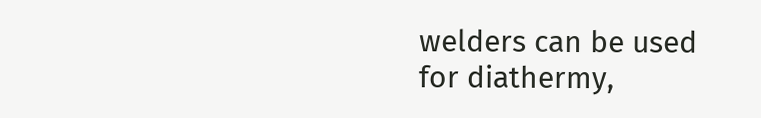welders can be used for diathermy,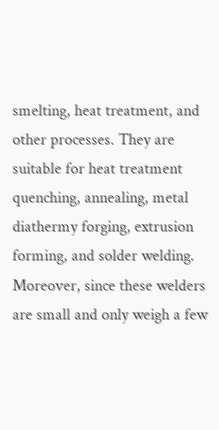smelting, heat treatment, and other processes. They are suitable for heat treatment quenching, annealing, metal diathermy forging, extrusion forming, and solder welding. Moreover, since these welders are small and only weigh a few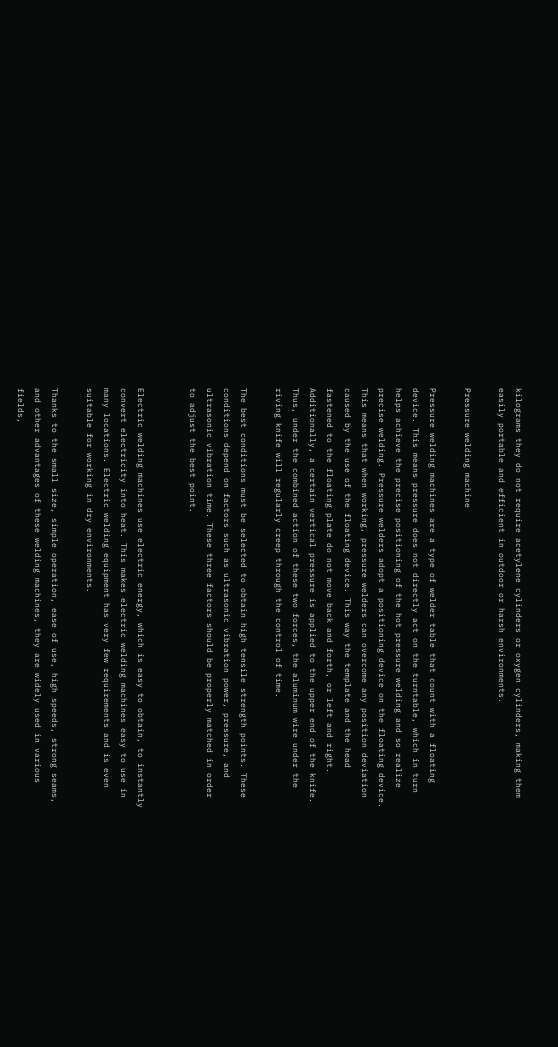kilograms they do not require acetylene cylinders or oxygen cylinders, making them easily portable and efficient in outdoor or harsh environments.

Pressure welding machine

Pressure welding machines are a type of welder table that count with a floating device. This means pressure does not directly act on the turntable, which in turn helps achieve the precise positioning of the hot pressure welding and so realize precise welding. Pressure welders adopt a positioning device on the floating device. This means that when working, pressure welders can overcome any position deviation caused by the use of the floating device. This way the template and the head fastened to the floating plate do not move back and forth, or left and right. Additionally, a certain vertical pressure is applied to the upper end of the knife.  Thus, under the combined action of these two forces, the aluminum wire under the riving knife will regularly creep through the control of time.

The best conditions must be selected to obtain high tensile strength points. These conditions depend on factors such as ultrasonic vibration power, pressure, and ultrasonic vibration time. These three factors should be properly matched in order to adjust the best point.


Electric welding machines use electric energy, which is easy to obtain, to instantly convert electricity into heat. This makes electric welding machines easy to use in many locations. Electric welding equipment has very few requirements and is even suitable for working in dry environments.

Thanks to the small size, simple operation, ease of use, high speeds, strong seams, and other advantages of these welding machines, they are widely used in various fields,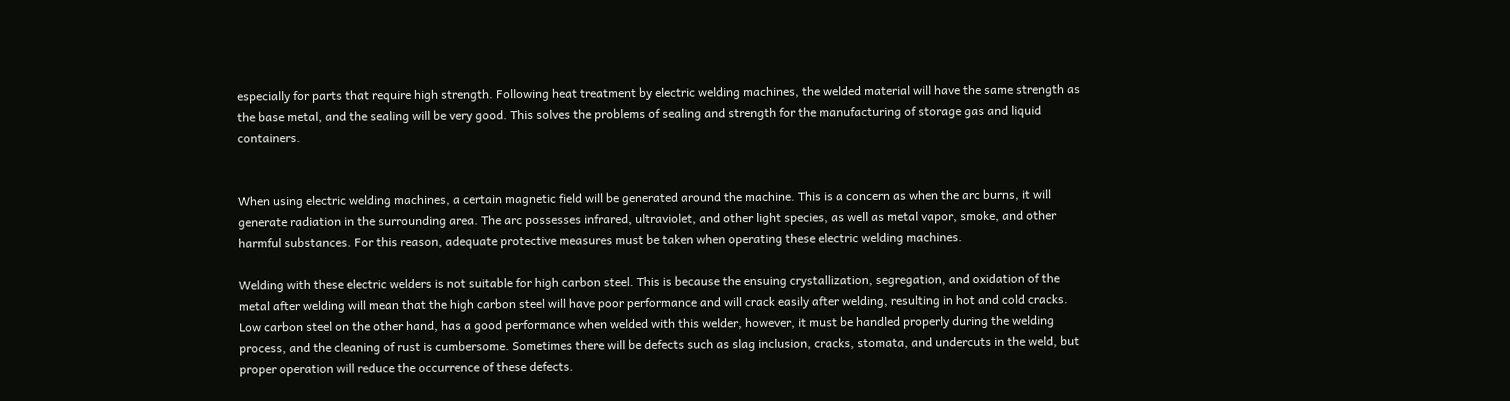especially for parts that require high strength. Following heat treatment by electric welding machines, the welded material will have the same strength as the base metal, and the sealing will be very good. This solves the problems of sealing and strength for the manufacturing of storage gas and liquid containers.


When using electric welding machines, a certain magnetic field will be generated around the machine. This is a concern as when the arc burns, it will generate radiation in the surrounding area. The arc possesses infrared, ultraviolet, and other light species, as well as metal vapor, smoke, and other harmful substances. For this reason, adequate protective measures must be taken when operating these electric welding machines.

Welding with these electric welders is not suitable for high carbon steel. This is because the ensuing crystallization, segregation, and oxidation of the metal after welding will mean that the high carbon steel will have poor performance and will crack easily after welding, resulting in hot and cold cracks. Low carbon steel on the other hand, has a good performance when welded with this welder, however, it must be handled properly during the welding process, and the cleaning of rust is cumbersome. Sometimes there will be defects such as slag inclusion, cracks, stomata, and undercuts in the weld, but proper operation will reduce the occurrence of these defects.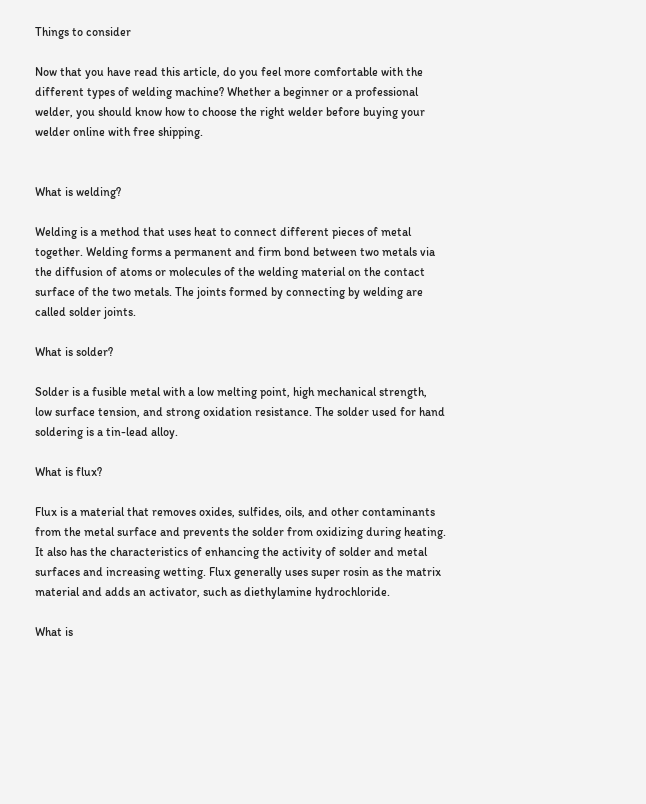Things to consider

Now that you have read this article, do you feel more comfortable with the different types of welding machine? Whether a beginner or a professional welder, you should know how to choose the right welder before buying your welder online with free shipping.


What is welding?

Welding is a method that uses heat to connect different pieces of metal together. Welding forms a permanent and firm bond between two metals via the diffusion of atoms or molecules of the welding material on the contact surface of the two metals. The joints formed by connecting by welding are called solder joints.

What is solder?

Solder is a fusible metal with a low melting point, high mechanical strength, low surface tension, and strong oxidation resistance. The solder used for hand soldering is a tin-lead alloy.

What is flux?

Flux is a material that removes oxides, sulfides, oils, and other contaminants from the metal surface and prevents the solder from oxidizing during heating. It also has the characteristics of enhancing the activity of solder and metal surfaces and increasing wetting. Flux generally uses super rosin as the matrix material and adds an activator, such as diethylamine hydrochloride.

What is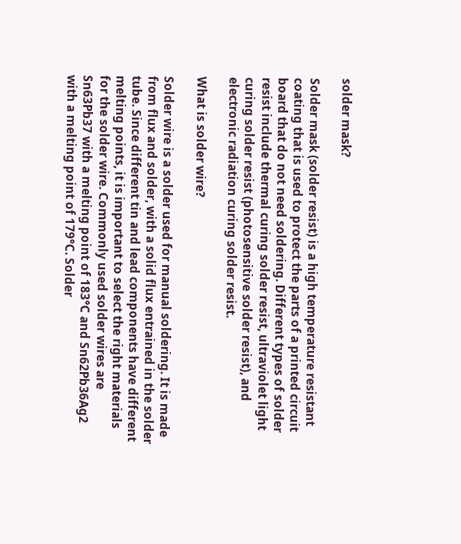solder mask?

Solder mask (solder resist) is a high temperature resistant coating that is used to protect the parts of a printed circuit board that do not need soldering. Different types of solder resist include thermal curing solder resist, ultraviolet light curing solder resist (photosensitive solder resist), and electronic radiation curing solder resist.

What is solder wire?

Solder wire is a solder used for manual soldering. It is made from flux and solder, with a solid flux entrained in the solder tube. Since different tin and lead components have different melting points, it is important to select the right materials for the solder wire. Commonly used solder wires are Sn63Pb37 with a melting point of 183°C and Sn62Pb36Ag2 with a melting point of 179°C. Solder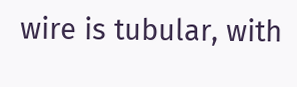wire is tubular, with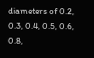diameters of 0.2, 0.3, 0.4, 0.5, 0.6, 0.8,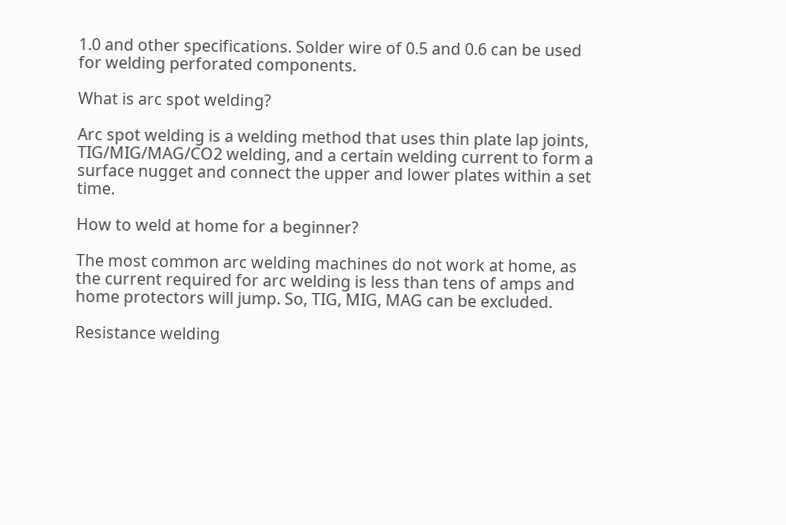1.0 and other specifications. Solder wire of 0.5 and 0.6 can be used for welding perforated components.

What is arc spot welding?

Arc spot welding is a welding method that uses thin plate lap joints, TIG/MIG/MAG/CO2 welding, and a certain welding current to form a surface nugget and connect the upper and lower plates within a set time.

How to weld at home for a beginner?

The most common arc welding machines do not work at home, as the current required for arc welding is less than tens of amps and home protectors will jump. So, TIG, MIG, MAG can be excluded.

Resistance welding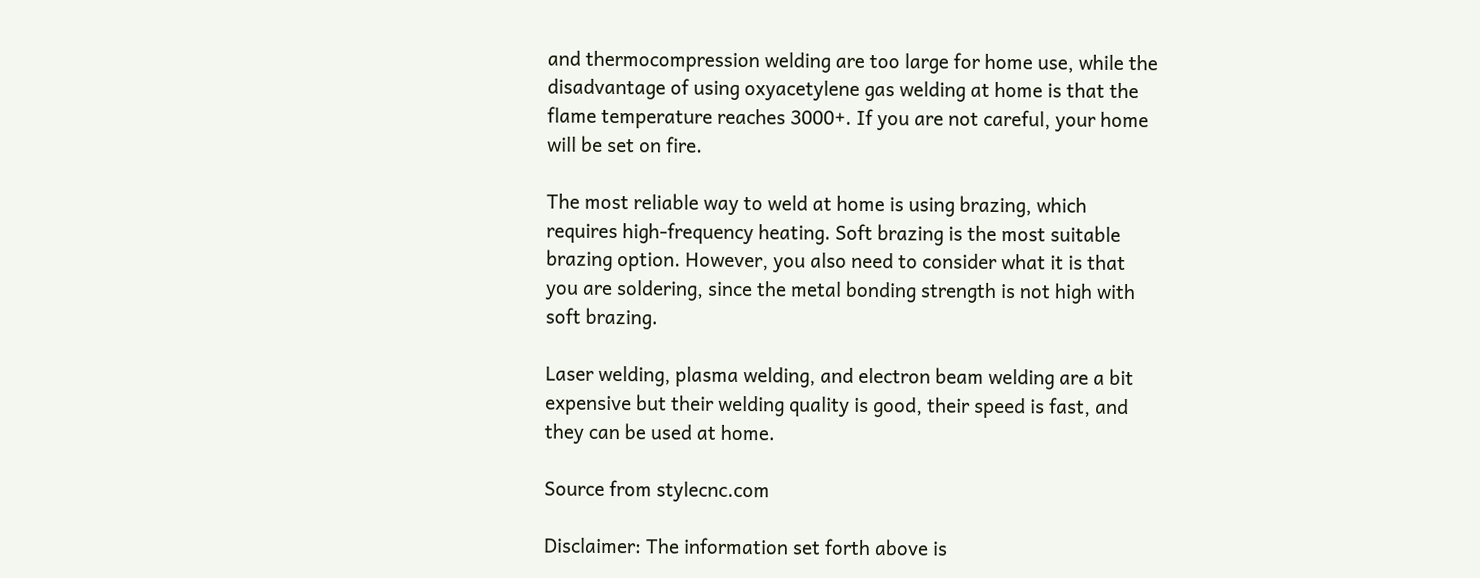and thermocompression welding are too large for home use, while the disadvantage of using oxyacetylene gas welding at home is that the flame temperature reaches 3000+. If you are not careful, your home will be set on fire.

The most reliable way to weld at home is using brazing, which requires high-frequency heating. Soft brazing is the most suitable brazing option. However, you also need to consider what it is that you are soldering, since the metal bonding strength is not high with soft brazing.

Laser welding, plasma welding, and electron beam welding are a bit expensive but their welding quality is good, their speed is fast, and they can be used at home.

Source from stylecnc.com

Disclaimer: The information set forth above is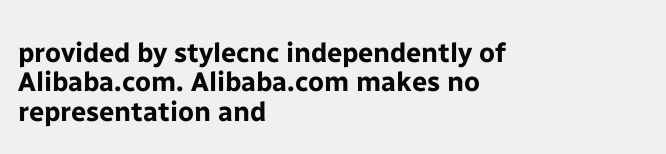provided by stylecnc independently of Alibaba.com. Alibaba.com makes no representation and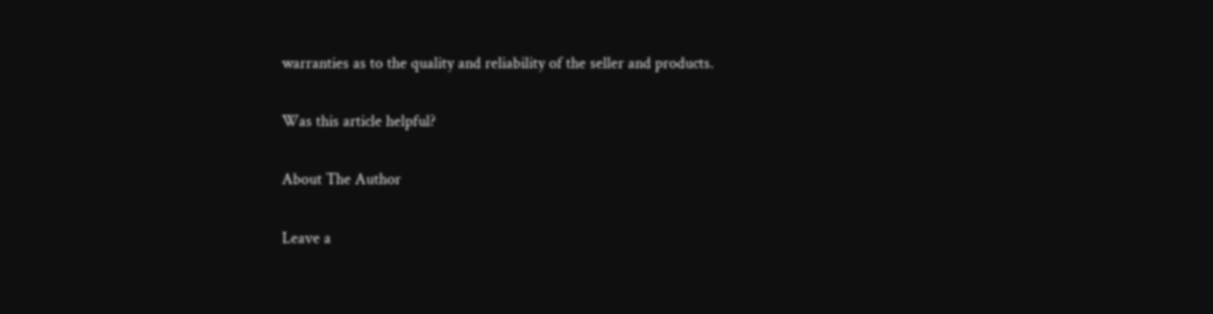warranties as to the quality and reliability of the seller and products.

Was this article helpful?

About The Author

Leave a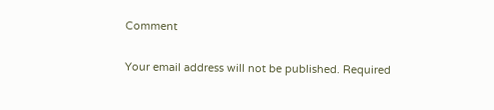Comment

Your email address will not be published. Required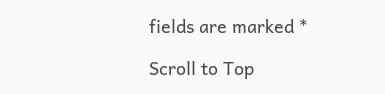fields are marked *

Scroll to Top